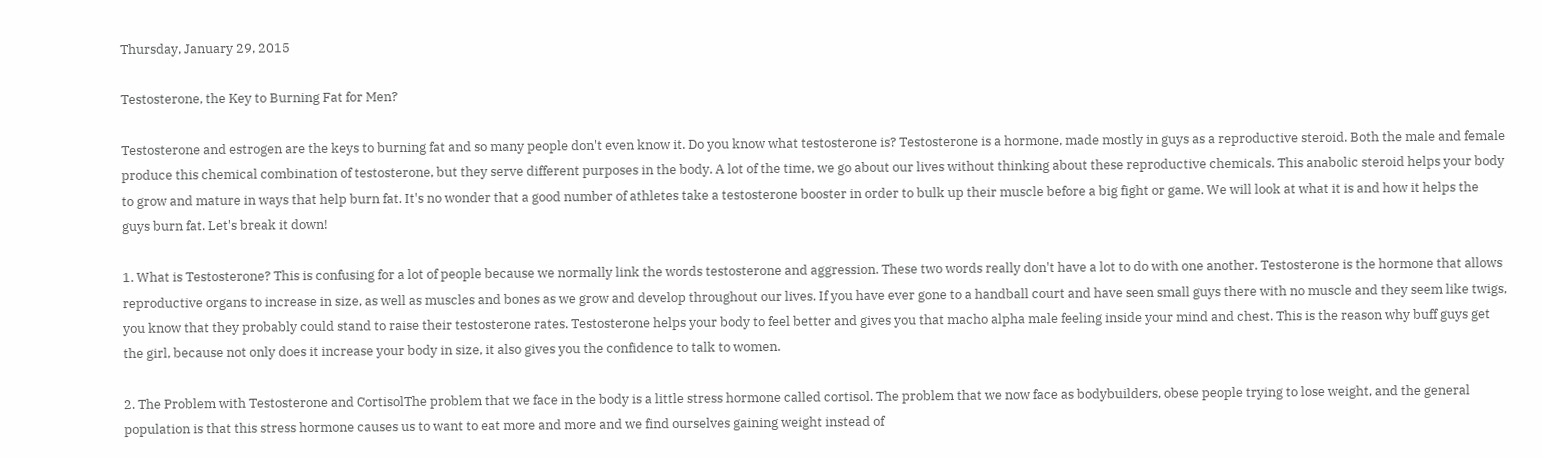Thursday, January 29, 2015

Testosterone, the Key to Burning Fat for Men?

Testosterone and estrogen are the keys to burning fat and so many people don't even know it. Do you know what testosterone is? Testosterone is a hormone, made mostly in guys as a reproductive steroid. Both the male and female produce this chemical combination of testosterone, but they serve different purposes in the body. A lot of the time, we go about our lives without thinking about these reproductive chemicals. This anabolic steroid helps your body to grow and mature in ways that help burn fat. It's no wonder that a good number of athletes take a testosterone booster in order to bulk up their muscle before a big fight or game. We will look at what it is and how it helps the guys burn fat. Let's break it down!

1. What is Testosterone? This is confusing for a lot of people because we normally link the words testosterone and aggression. These two words really don't have a lot to do with one another. Testosterone is the hormone that allows reproductive organs to increase in size, as well as muscles and bones as we grow and develop throughout our lives. If you have ever gone to a handball court and have seen small guys there with no muscle and they seem like twigs, you know that they probably could stand to raise their testosterone rates. Testosterone helps your body to feel better and gives you that macho alpha male feeling inside your mind and chest. This is the reason why buff guys get the girl, because not only does it increase your body in size, it also gives you the confidence to talk to women.

2. The Problem with Testosterone and CortisolThe problem that we face in the body is a little stress hormone called cortisol. The problem that we now face as bodybuilders, obese people trying to lose weight, and the general population is that this stress hormone causes us to want to eat more and more and we find ourselves gaining weight instead of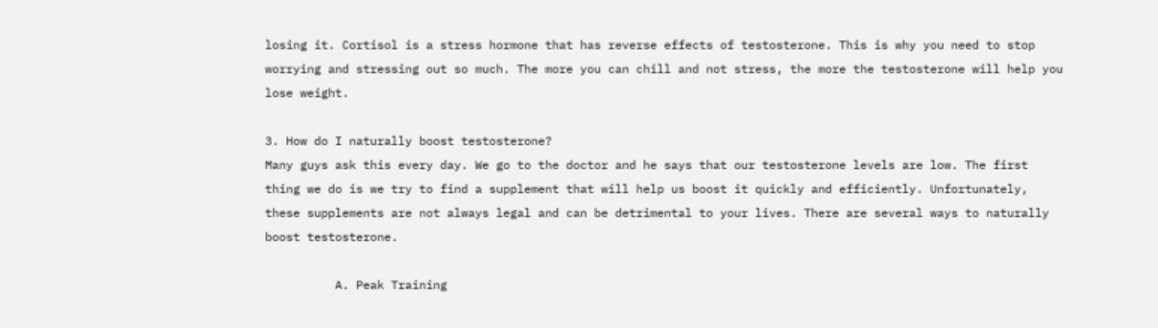losing it. Cortisol is a stress hormone that has reverse effects of testosterone. This is why you need to stop worrying and stressing out so much. The more you can chill and not stress, the more the testosterone will help you lose weight.

3. How do I naturally boost testosterone?
Many guys ask this every day. We go to the doctor and he says that our testosterone levels are low. The first thing we do is we try to find a supplement that will help us boost it quickly and efficiently. Unfortunately, these supplements are not always legal and can be detrimental to your lives. There are several ways to naturally boost testosterone.

          A. Peak Training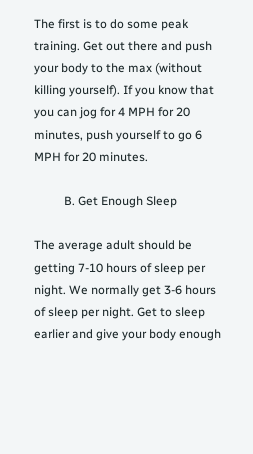The first is to do some peak training. Get out there and push your body to the max (without killing yourself). If you know that you can jog for 4 MPH for 20 minutes, push yourself to go 6 MPH for 20 minutes.

          B. Get Enough Sleep

The average adult should be getting 7-10 hours of sleep per night. We normally get 3-6 hours of sleep per night. Get to sleep earlier and give your body enough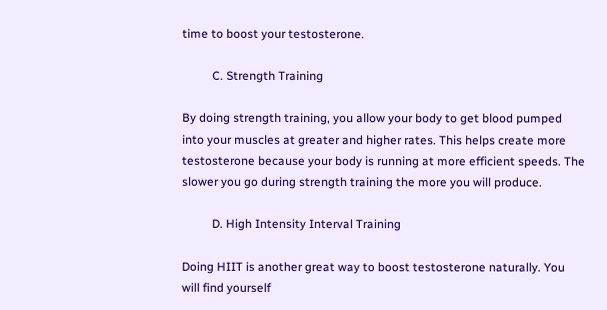time to boost your testosterone.

          C. Strength Training

By doing strength training, you allow your body to get blood pumped into your muscles at greater and higher rates. This helps create more testosterone because your body is running at more efficient speeds. The slower you go during strength training the more you will produce.

          D. High Intensity Interval Training

Doing HIIT is another great way to boost testosterone naturally. You will find yourself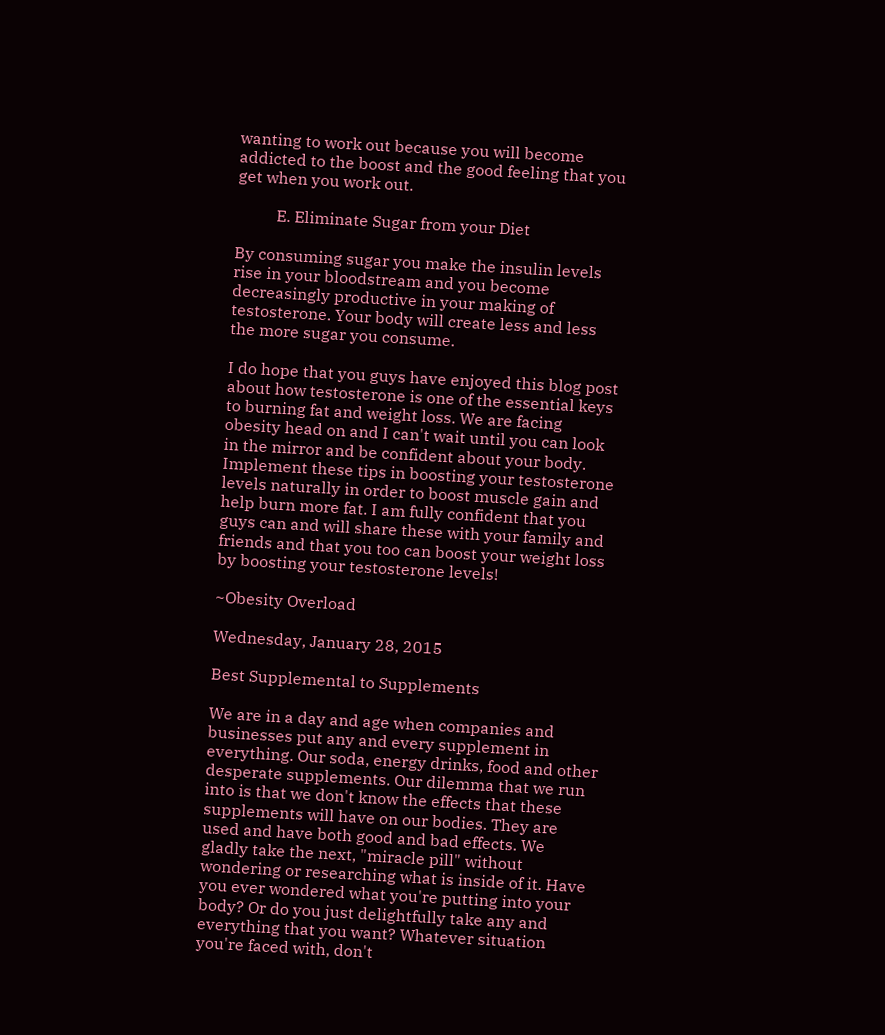wanting to work out because you will become addicted to the boost and the good feeling that you get when you work out.

          E. Eliminate Sugar from your Diet

By consuming sugar you make the insulin levels rise in your bloodstream and you become decreasingly productive in your making of testosterone. Your body will create less and less the more sugar you consume.

I do hope that you guys have enjoyed this blog post about how testosterone is one of the essential keys to burning fat and weight loss. We are facing obesity head on and I can't wait until you can look in the mirror and be confident about your body. Implement these tips in boosting your testosterone levels naturally in order to boost muscle gain and help burn more fat. I am fully confident that you guys can and will share these with your family and friends and that you too can boost your weight loss by boosting your testosterone levels!

~Obesity Overload

Wednesday, January 28, 2015

Best Supplemental to Supplements

We are in a day and age when companies and businesses put any and every supplement in everything. Our soda, energy drinks, food and other desperate supplements. Our dilemma that we run into is that we don't know the effects that these supplements will have on our bodies. They are used and have both good and bad effects. We gladly take the next, "miracle pill" without wondering or researching what is inside of it. Have you ever wondered what you're putting into your body? Or do you just delightfully take any and everything that you want? Whatever situation you're faced with, don't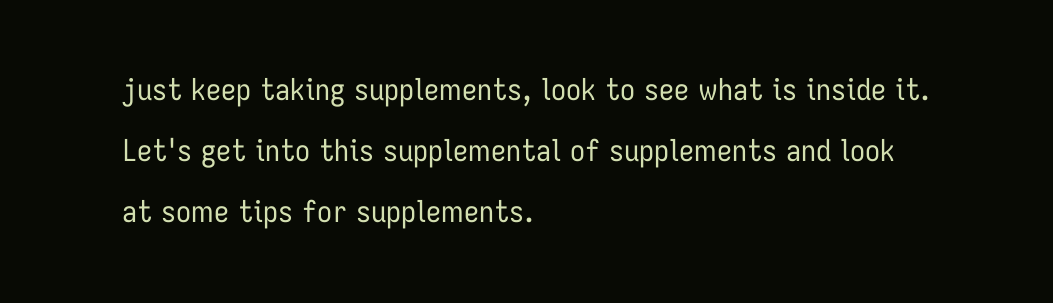just keep taking supplements, look to see what is inside it. Let's get into this supplemental of supplements and look at some tips for supplements.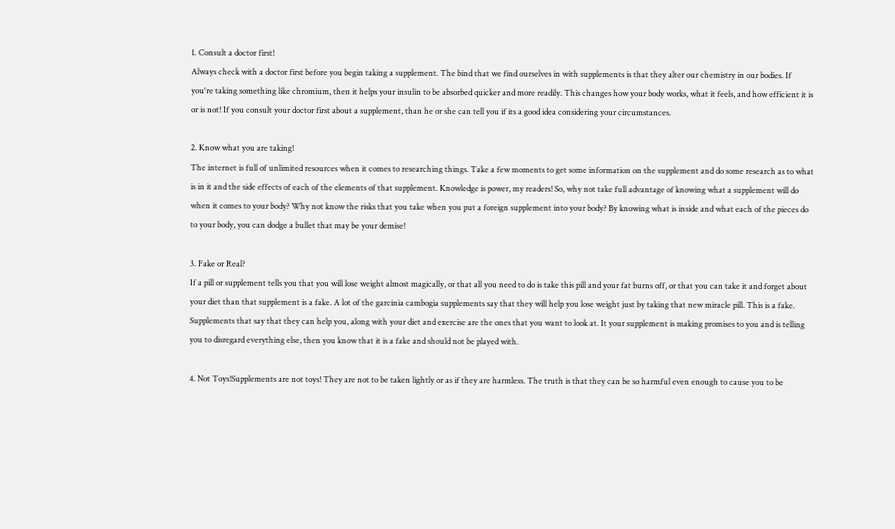1. Consult a doctor first!
Always check with a doctor first before you begin taking a supplement. The bind that we find ourselves in with supplements is that they alter our chemistry in our bodies. If you're taking something like chromium, then it helps your insulin to be absorbed quicker and more readily. This changes how your body works, what it feels, and how efficient it is or is not! If you consult your doctor first about a supplement, than he or she can tell you if its a good idea considering your circumstances.

2. Know what you are taking!
The internet is full of unlimited resources when it comes to researching things. Take a few moments to get some information on the supplement and do some research as to what is in it and the side effects of each of the elements of that supplement. Knowledge is power, my readers! So, why not take full advantage of knowing what a supplement will do when it comes to your body? Why not know the risks that you take when you put a foreign supplement into your body? By knowing what is inside and what each of the pieces do to your body, you can dodge a bullet that may be your demise!

3. Fake or Real?
If a pill or supplement tells you that you will lose weight almost magically, or that all you need to do is take this pill and your fat burns off, or that you can take it and forget about your diet than that supplement is a fake. A lot of the garcinia cambogia supplements say that they will help you lose weight just by taking that new miracle pill. This is a fake. Supplements that say that they can help you, along with your diet and exercise are the ones that you want to look at. It your supplement is making promises to you and is telling you to disregard everything else, then you know that it is a fake and should not be played with.

4. Not Toys!Supplements are not toys! They are not to be taken lightly or as if they are harmless. The truth is that they can be so harmful even enough to cause you to be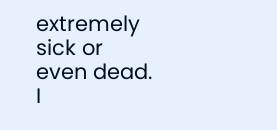extremely sick or even dead. I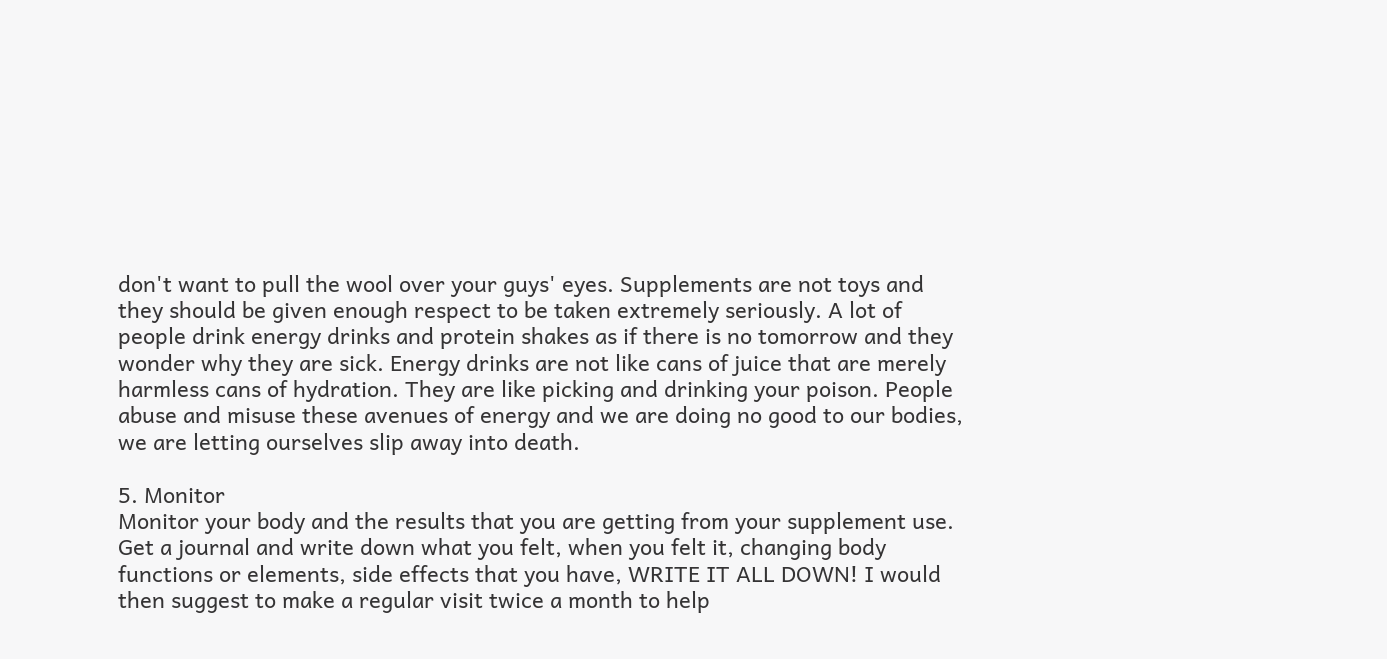don't want to pull the wool over your guys' eyes. Supplements are not toys and they should be given enough respect to be taken extremely seriously. A lot of people drink energy drinks and protein shakes as if there is no tomorrow and they wonder why they are sick. Energy drinks are not like cans of juice that are merely harmless cans of hydration. They are like picking and drinking your poison. People abuse and misuse these avenues of energy and we are doing no good to our bodies, we are letting ourselves slip away into death.

5. Monitor
Monitor your body and the results that you are getting from your supplement use. Get a journal and write down what you felt, when you felt it, changing body functions or elements, side effects that you have, WRITE IT ALL DOWN! I would then suggest to make a regular visit twice a month to help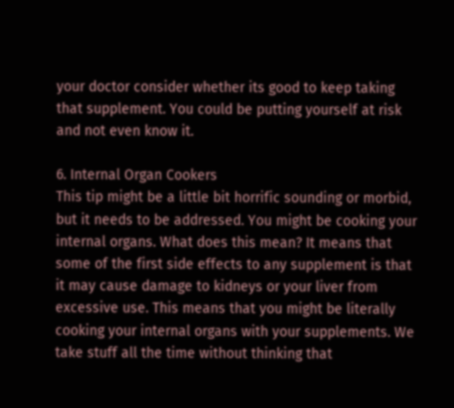your doctor consider whether its good to keep taking that supplement. You could be putting yourself at risk and not even know it.

6. Internal Organ Cookers
This tip might be a little bit horrific sounding or morbid, but it needs to be addressed. You might be cooking your internal organs. What does this mean? It means that some of the first side effects to any supplement is that it may cause damage to kidneys or your liver from excessive use. This means that you might be literally cooking your internal organs with your supplements. We take stuff all the time without thinking that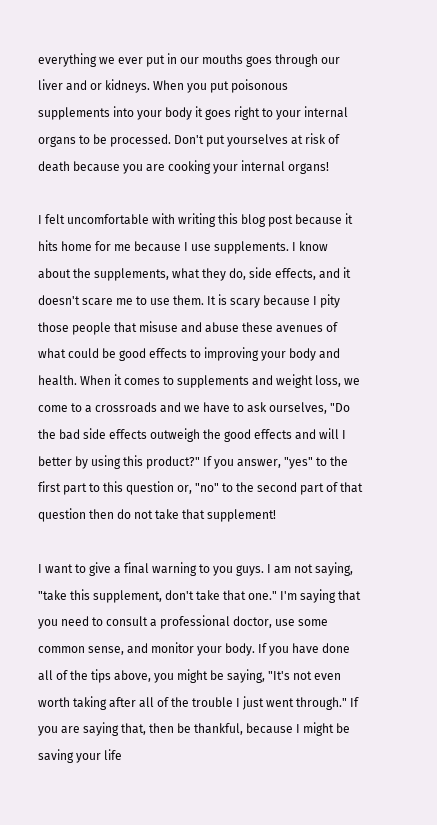everything we ever put in our mouths goes through our liver and or kidneys. When you put poisonous supplements into your body it goes right to your internal organs to be processed. Don't put yourselves at risk of death because you are cooking your internal organs!

I felt uncomfortable with writing this blog post because it hits home for me because I use supplements. I know about the supplements, what they do, side effects, and it doesn't scare me to use them. It is scary because I pity those people that misuse and abuse these avenues of what could be good effects to improving your body and health. When it comes to supplements and weight loss, we come to a crossroads and we have to ask ourselves, "Do the bad side effects outweigh the good effects and will I better by using this product?" If you answer, "yes" to the first part to this question or, "no" to the second part of that question then do not take that supplement!

I want to give a final warning to you guys. I am not saying, "take this supplement, don't take that one." I'm saying that you need to consult a professional doctor, use some common sense, and monitor your body. If you have done all of the tips above, you might be saying, "It's not even worth taking after all of the trouble I just went through." If you are saying that, then be thankful, because I might be saving your life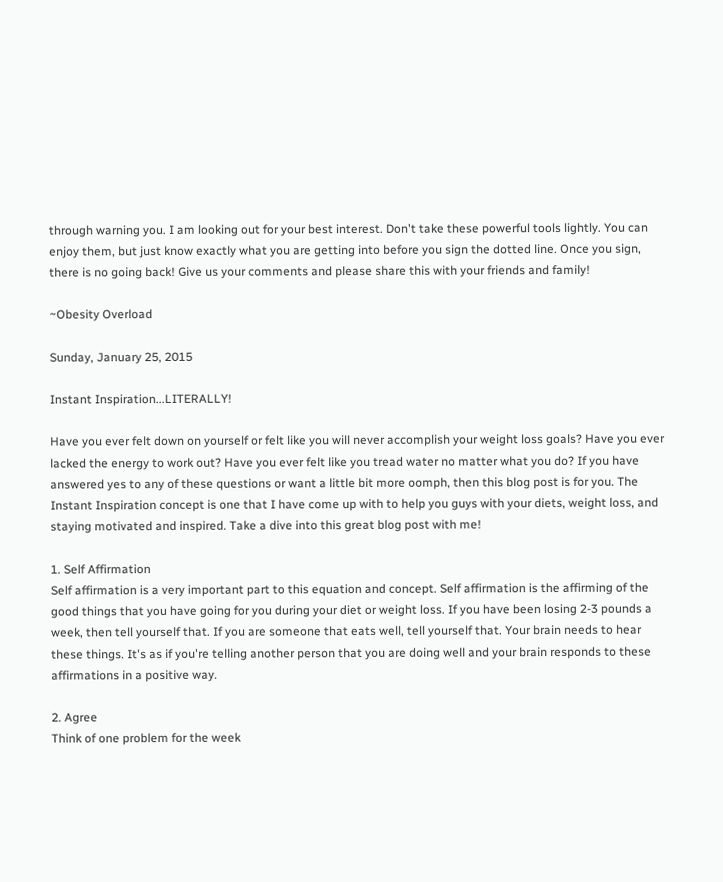through warning you. I am looking out for your best interest. Don't take these powerful tools lightly. You can enjoy them, but just know exactly what you are getting into before you sign the dotted line. Once you sign, there is no going back! Give us your comments and please share this with your friends and family!

~Obesity Overload

Sunday, January 25, 2015

Instant Inspiration...LITERALLY!

Have you ever felt down on yourself or felt like you will never accomplish your weight loss goals? Have you ever lacked the energy to work out? Have you ever felt like you tread water no matter what you do? If you have answered yes to any of these questions or want a little bit more oomph, then this blog post is for you. The Instant Inspiration concept is one that I have come up with to help you guys with your diets, weight loss, and staying motivated and inspired. Take a dive into this great blog post with me!

1. Self Affirmation
Self affirmation is a very important part to this equation and concept. Self affirmation is the affirming of the good things that you have going for you during your diet or weight loss. If you have been losing 2-3 pounds a week, then tell yourself that. If you are someone that eats well, tell yourself that. Your brain needs to hear these things. It's as if you're telling another person that you are doing well and your brain responds to these affirmations in a positive way.

2. Agree
Think of one problem for the week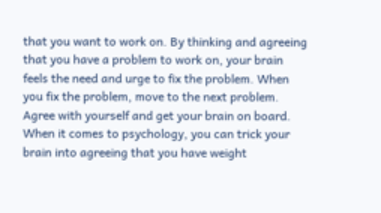that you want to work on. By thinking and agreeing that you have a problem to work on, your brain feels the need and urge to fix the problem. When you fix the problem, move to the next problem. Agree with yourself and get your brain on board. When it comes to psychology, you can trick your brain into agreeing that you have weight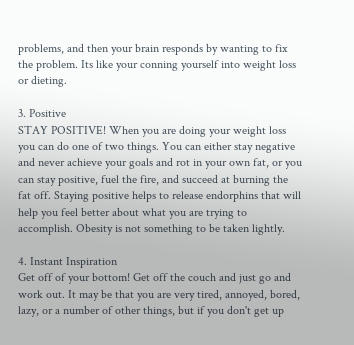problems, and then your brain responds by wanting to fix the problem. Its like your conning yourself into weight loss or dieting.

3. Positive
STAY POSITIVE! When you are doing your weight loss you can do one of two things. You can either stay negative and never achieve your goals and rot in your own fat, or you can stay positive, fuel the fire, and succeed at burning the fat off. Staying positive helps to release endorphins that will help you feel better about what you are trying to accomplish. Obesity is not something to be taken lightly.

4. Instant Inspiration
Get off of your bottom! Get off the couch and just go and work out. It may be that you are very tired, annoyed, bored, lazy, or a number of other things, but if you don't get up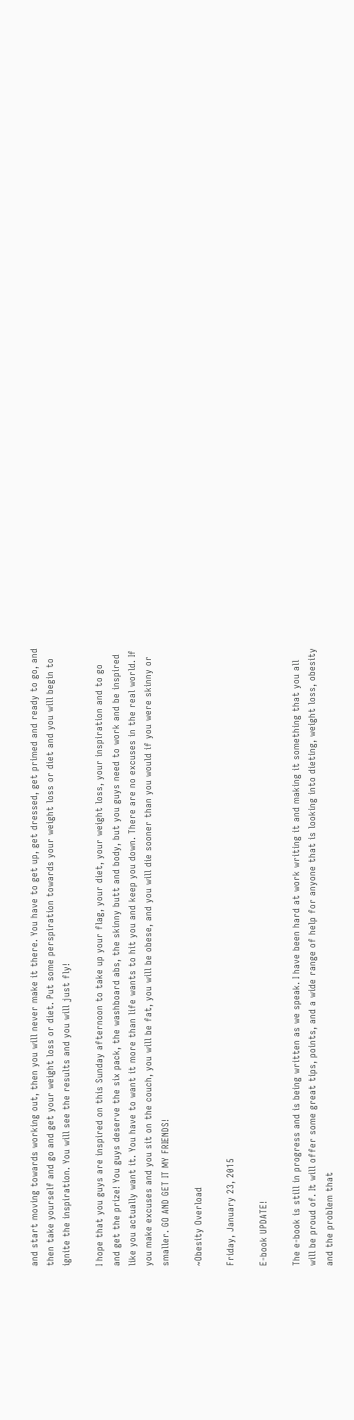and start moving towards working out, then you will never make it there. You have to get up, get dressed, get primed and ready to go, and then take yourself and go and get your weight loss or diet. Put some perspiration towards your weight loss or diet and you will begin to ignite the inspiration. You will see the results and you will just fly!

I hope that you guys are inspired on this Sunday afternoon to take up your flag, your diet, your weight loss, your inspiration and to go and get the prize! You guys deserve the six pack, the washboard abs, the skinny butt and body, but you guys need to work and be inspired like you actually want it. You have to want it more than life wants to hit you and keep you down. There are no excuses in the real world. If you make excuses and you sit on the couch, you will be fat, you will be obese, and you will die sooner than you would if you were skinny or smaller. GO AND GET IT MY FRIENDS!

~Obesity Overload

Friday, January 23, 2015

E-book UPDATE!

The e-book is still in progress and is being written as we speak. I have been hard at work writing it and making it something that you all will be proud of. It will offer some great tips, points, and a wide range of help for anyone that is looking into dieting, weight loss, obesity and the problem that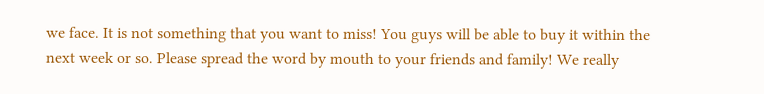we face. It is not something that you want to miss! You guys will be able to buy it within the next week or so. Please spread the word by mouth to your friends and family! We really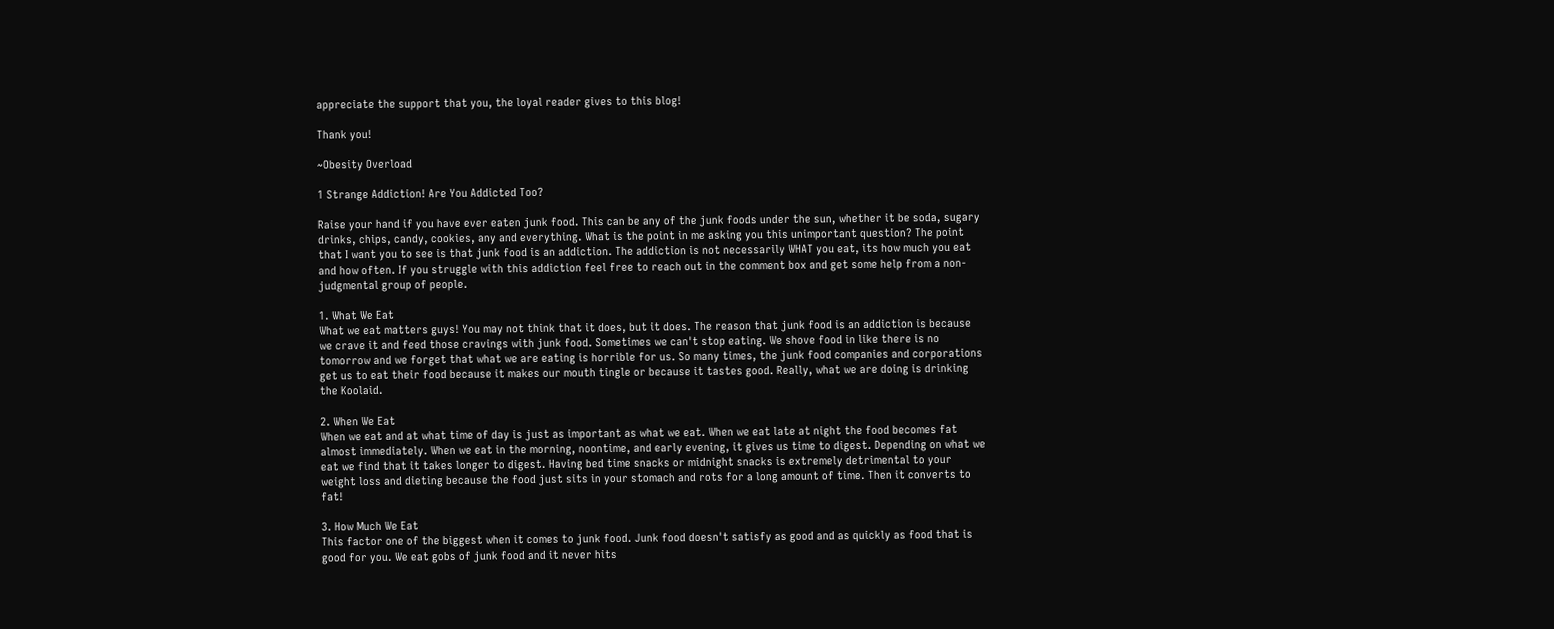appreciate the support that you, the loyal reader gives to this blog!

Thank you!

~Obesity Overload

1 Strange Addiction! Are You Addicted Too?

Raise your hand if you have ever eaten junk food. This can be any of the junk foods under the sun, whether it be soda, sugary drinks, chips, candy, cookies, any and everything. What is the point in me asking you this unimportant question? The point that I want you to see is that junk food is an addiction. The addiction is not necessarily WHAT you eat, its how much you eat and how often. If you struggle with this addiction feel free to reach out in the comment box and get some help from a non-judgmental group of people.

1. What We Eat
What we eat matters guys! You may not think that it does, but it does. The reason that junk food is an addiction is because we crave it and feed those cravings with junk food. Sometimes we can't stop eating. We shove food in like there is no tomorrow and we forget that what we are eating is horrible for us. So many times, the junk food companies and corporations get us to eat their food because it makes our mouth tingle or because it tastes good. Really, what we are doing is drinking the Koolaid.

2. When We Eat
When we eat and at what time of day is just as important as what we eat. When we eat late at night the food becomes fat almost immediately. When we eat in the morning, noontime, and early evening, it gives us time to digest. Depending on what we eat we find that it takes longer to digest. Having bed time snacks or midnight snacks is extremely detrimental to your weight loss and dieting because the food just sits in your stomach and rots for a long amount of time. Then it converts to fat!

3. How Much We Eat
This factor one of the biggest when it comes to junk food. Junk food doesn't satisfy as good and as quickly as food that is good for you. We eat gobs of junk food and it never hits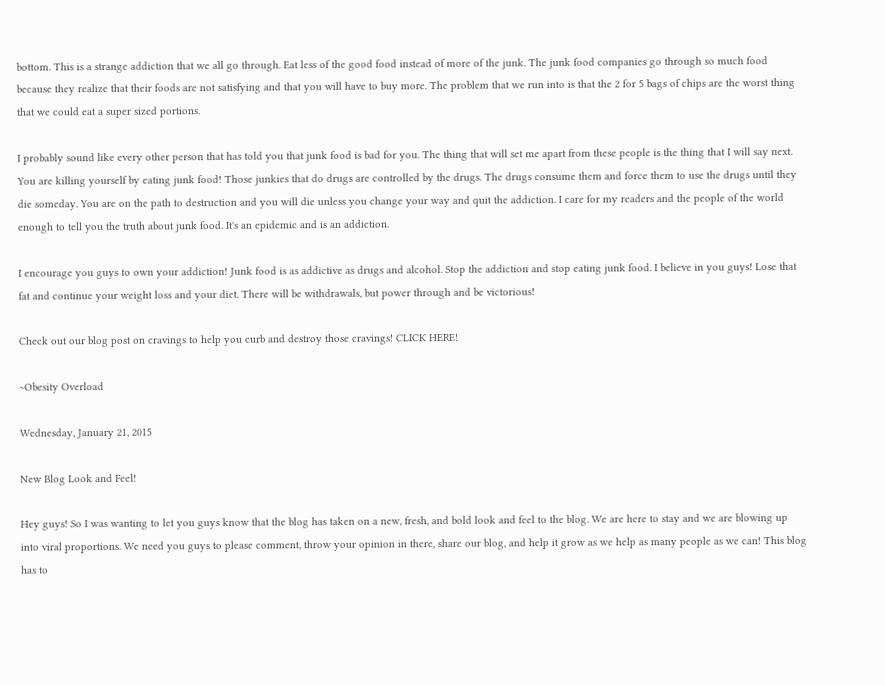bottom. This is a strange addiction that we all go through. Eat less of the good food instead of more of the junk. The junk food companies go through so much food because they realize that their foods are not satisfying and that you will have to buy more. The problem that we run into is that the 2 for 5 bags of chips are the worst thing that we could eat a super sized portions.

I probably sound like every other person that has told you that junk food is bad for you. The thing that will set me apart from these people is the thing that I will say next. You are killing yourself by eating junk food! Those junkies that do drugs are controlled by the drugs. The drugs consume them and force them to use the drugs until they die someday. You are on the path to destruction and you will die unless you change your way and quit the addiction. I care for my readers and the people of the world enough to tell you the truth about junk food. It's an epidemic and is an addiction.

I encourage you guys to own your addiction! Junk food is as addictive as drugs and alcohol. Stop the addiction and stop eating junk food. I believe in you guys! Lose that fat and continue your weight loss and your diet. There will be withdrawals, but power through and be victorious!

Check out our blog post on cravings to help you curb and destroy those cravings! CLICK HERE!

~Obesity Overload

Wednesday, January 21, 2015

New Blog Look and Feel!

Hey guys! So I was wanting to let you guys know that the blog has taken on a new, fresh, and bold look and feel to the blog. We are here to stay and we are blowing up into viral proportions. We need you guys to please comment, throw your opinion in there, share our blog, and help it grow as we help as many people as we can! This blog has to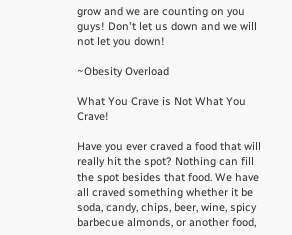grow and we are counting on you guys! Don't let us down and we will not let you down!

~Obesity Overload

What You Crave is Not What You Crave!

Have you ever craved a food that will really hit the spot? Nothing can fill the spot besides that food. We have all craved something whether it be soda, candy, chips, beer, wine, spicy barbecue almonds, or another food,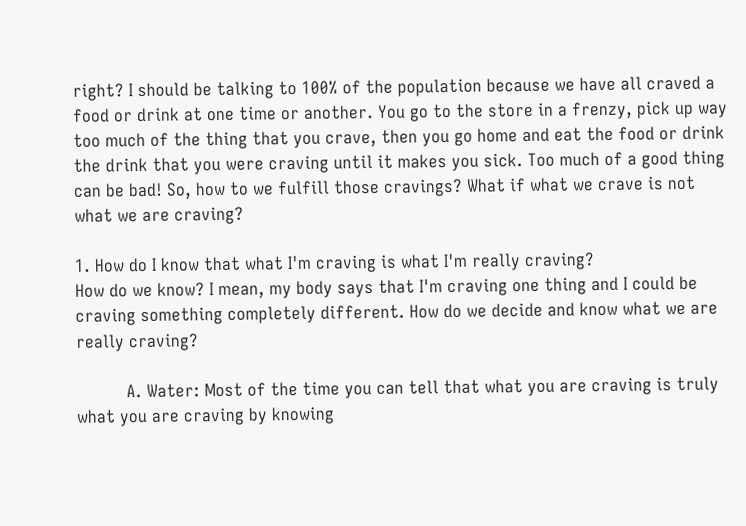right? I should be talking to 100% of the population because we have all craved a food or drink at one time or another. You go to the store in a frenzy, pick up way too much of the thing that you crave, then you go home and eat the food or drink the drink that you were craving until it makes you sick. Too much of a good thing can be bad! So, how to we fulfill those cravings? What if what we crave is not what we are craving?

1. How do I know that what I'm craving is what I'm really craving?
How do we know? I mean, my body says that I'm craving one thing and I could be craving something completely different. How do we decide and know what we are really craving?

          A. Water: Most of the time you can tell that what you are craving is truly what you are craving by knowing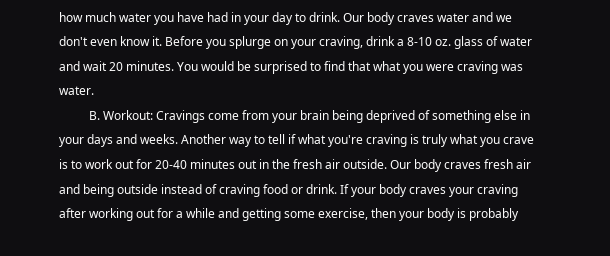how much water you have had in your day to drink. Our body craves water and we don't even know it. Before you splurge on your craving, drink a 8-10 oz. glass of water and wait 20 minutes. You would be surprised to find that what you were craving was water.
          B. Workout: Cravings come from your brain being deprived of something else in your days and weeks. Another way to tell if what you're craving is truly what you crave is to work out for 20-40 minutes out in the fresh air outside. Our body craves fresh air and being outside instead of craving food or drink. If your body craves your craving after working out for a while and getting some exercise, then your body is probably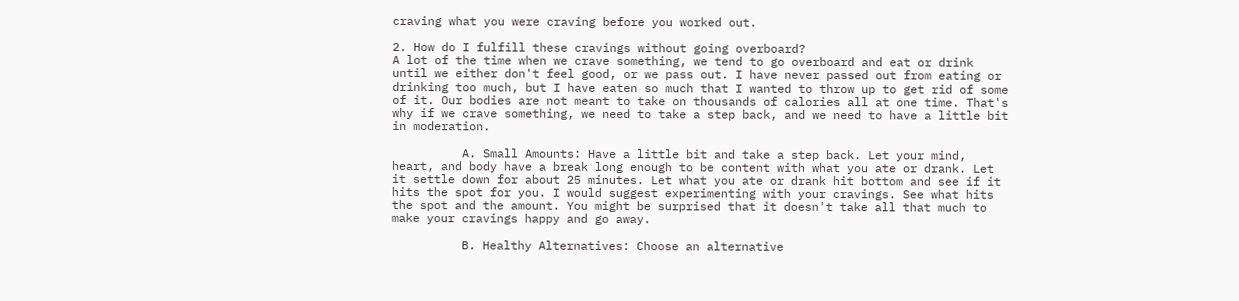craving what you were craving before you worked out.

2. How do I fulfill these cravings without going overboard?
A lot of the time when we crave something, we tend to go overboard and eat or drink until we either don't feel good, or we pass out. I have never passed out from eating or drinking too much, but I have eaten so much that I wanted to throw up to get rid of some of it. Our bodies are not meant to take on thousands of calories all at one time. That's why if we crave something, we need to take a step back, and we need to have a little bit in moderation.

          A. Small Amounts: Have a little bit and take a step back. Let your mind, heart, and body have a break long enough to be content with what you ate or drank. Let it settle down for about 25 minutes. Let what you ate or drank hit bottom and see if it hits the spot for you. I would suggest experimenting with your cravings. See what hits the spot and the amount. You might be surprised that it doesn't take all that much to make your cravings happy and go away.

          B. Healthy Alternatives: Choose an alternative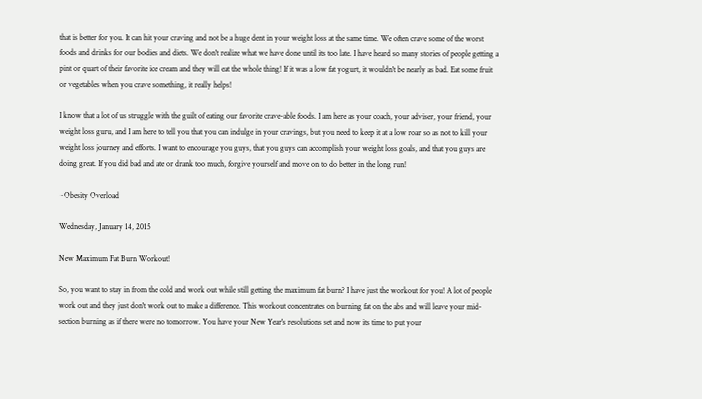that is better for you. It can hit your craving and not be a huge dent in your weight loss at the same time. We often crave some of the worst foods and drinks for our bodies and diets. We don't realize what we have done until its too late. I have heard so many stories of people getting a pint or quart of their favorite ice cream and they will eat the whole thing! If it was a low fat yogurt, it wouldn't be nearly as bad. Eat some fruit or vegetables when you crave something, it really helps!

I know that a lot of us struggle with the guilt of eating our favorite crave-able foods. I am here as your coach, your adviser, your friend, your weight loss guru, and I am here to tell you that you can indulge in your cravings, but you need to keep it at a low roar so as not to kill your weight loss journey and efforts. I want to encourage you guys, that you guys can accomplish your weight loss goals, and that you guys are doing great. If you did bad and ate or drank too much, forgive yourself and move on to do better in the long run!

~Obesity Overload

Wednesday, January 14, 2015

New Maximum Fat Burn Workout!

So, you want to stay in from the cold and work out while still getting the maximum fat burn? I have just the workout for you! A lot of people work out and they just don't work out to make a difference. This workout concentrates on burning fat on the abs and will leave your mid-section burning as if there were no tomorrow. You have your New Year's resolutions set and now its time to put your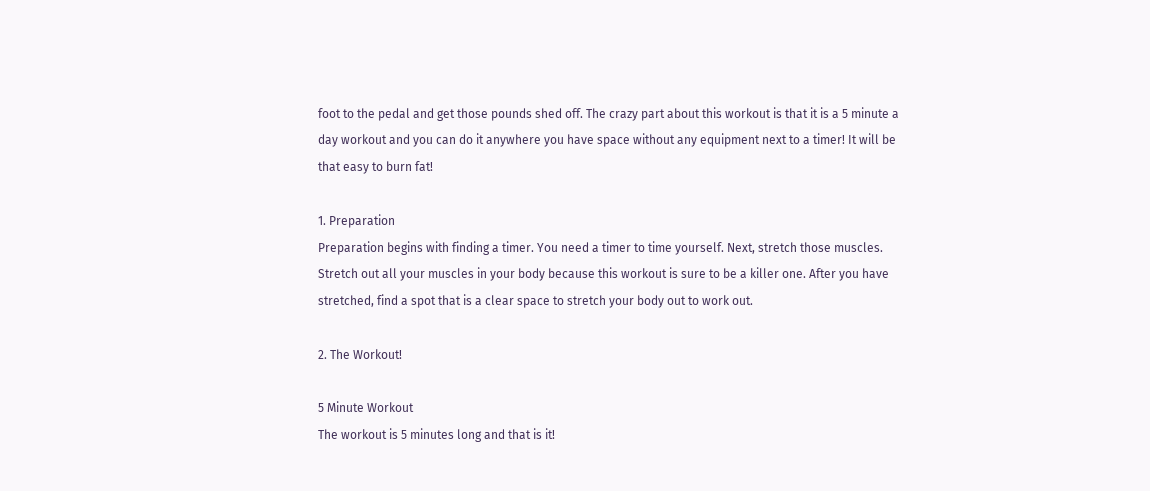foot to the pedal and get those pounds shed off. The crazy part about this workout is that it is a 5 minute a day workout and you can do it anywhere you have space without any equipment next to a timer! It will be that easy to burn fat!

1. Preparation
Preparation begins with finding a timer. You need a timer to time yourself. Next, stretch those muscles. Stretch out all your muscles in your body because this workout is sure to be a killer one. After you have stretched, find a spot that is a clear space to stretch your body out to work out.

2. The Workout!

5 Minute Workout
The workout is 5 minutes long and that is it!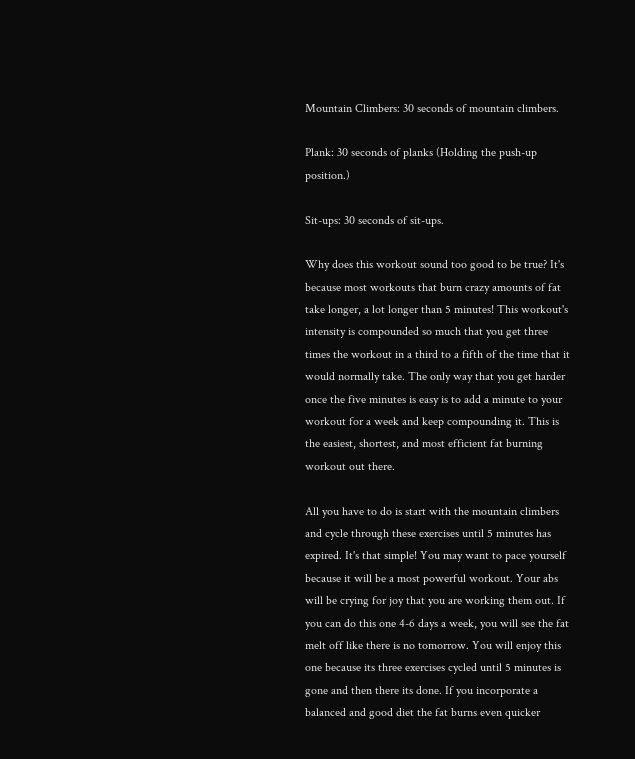Mountain Climbers: 30 seconds of mountain climbers.

Plank: 30 seconds of planks (Holding the push-up position.)

Sit-ups: 30 seconds of sit-ups.

Why does this workout sound too good to be true? It's because most workouts that burn crazy amounts of fat take longer, a lot longer than 5 minutes! This workout's intensity is compounded so much that you get three times the workout in a third to a fifth of the time that it would normally take. The only way that you get harder once the five minutes is easy is to add a minute to your workout for a week and keep compounding it. This is the easiest, shortest, and most efficient fat burning workout out there.

All you have to do is start with the mountain climbers and cycle through these exercises until 5 minutes has expired. It's that simple! You may want to pace yourself because it will be a most powerful workout. Your abs will be crying for joy that you are working them out. If you can do this one 4-6 days a week, you will see the fat melt off like there is no tomorrow. You will enjoy this one because its three exercises cycled until 5 minutes is gone and then there its done. If you incorporate a balanced and good diet the fat burns even quicker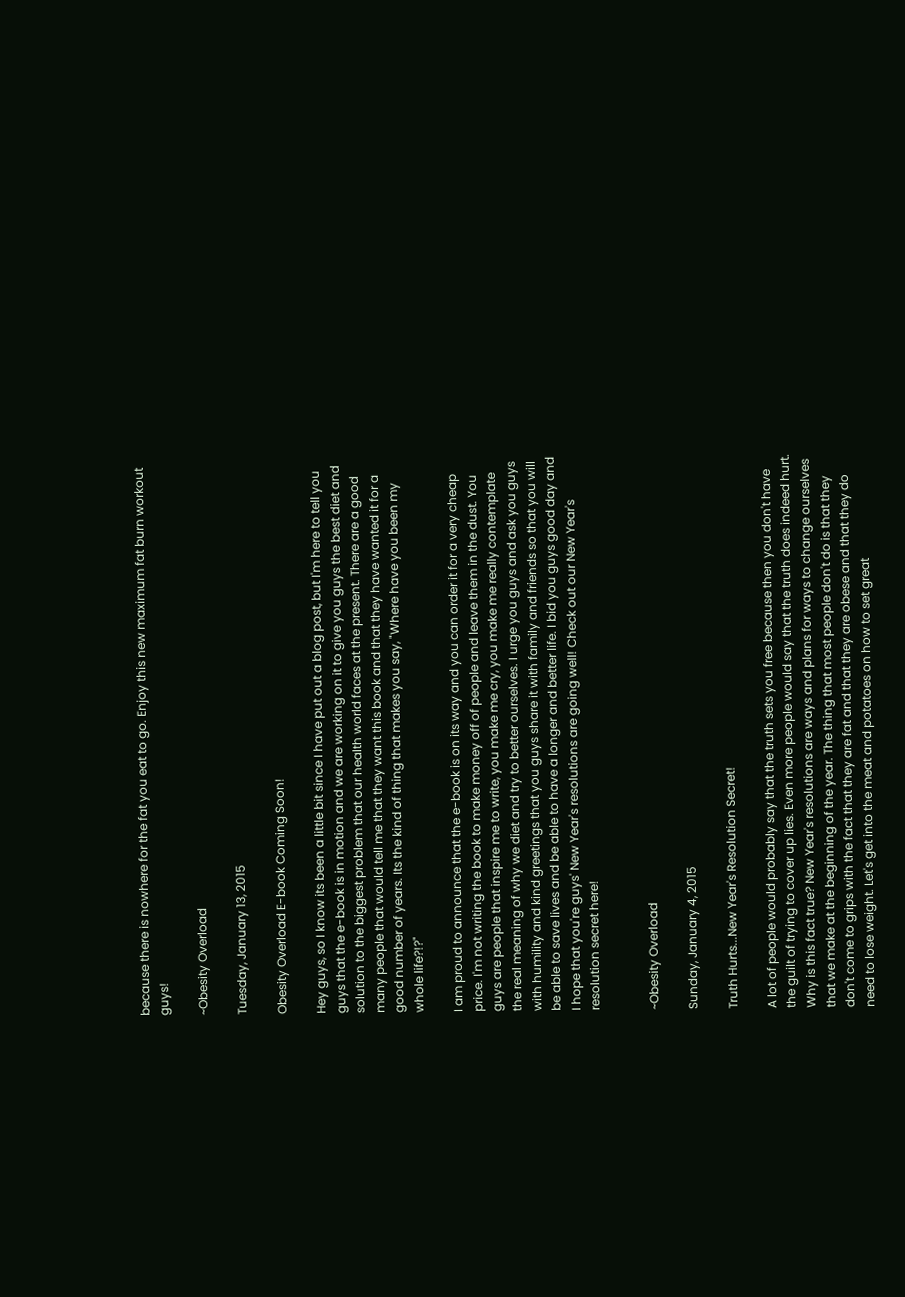because there is nowhere for the fat you eat to go. Enjoy this new maximum fat burn workout guys!

~Obesity Overload

Tuesday, January 13, 2015

Obesity Overload E-book Coming Soon!

Hey guys, so I know its been a little bit since I have put out a blog post, but I'm here to tell you guys that the e-book is in motion and we are working on it to give you guys the best diet and solution to the biggest problem that our health world faces at the present. There are a good many people that would tell me that they want this book and that they have wanted it for a good number of years. Its the kind of thing that makes you say, "Where have you been my whole life?!?"

I am proud to announce that the e-book is on its way and you can order it for a very cheap price. I'm not writing the book to make money off of people and leave them in the dust. You guys are people that inspire me to write, you make me cry, you make me really contemplate the real meaning of why we diet and try to better ourselves. I urge you guys and ask you guys with humility and kind greetings that you guys share it with family and friends so that you will be able to save lives and be able to have a longer and better life. I bid you guys good day and I hope that you're guys' New Year's resolutions are going well! Check out our New Year's resolution secret here!


~Obesity Overload

Sunday, January 4, 2015

Truth Hurts...New Year's Resolution Secret!

A lot of people would probably say that the truth sets you free because then you don't have the guilt of trying to cover up lies. Even more people would say that the truth does indeed hurt. Why is this fact true? New Year's resolutions are ways and plans for ways to change ourselves that we make at the beginning of the year. The thing that most people don't do is that they don't come to grips with the fact that they are fat and that they are obese and that they do need to lose weight. Let's get into the meat and potatoes on how to set great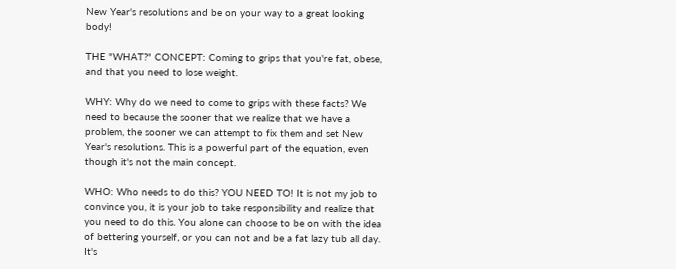New Year's resolutions and be on your way to a great looking body!

THE "WHAT?" CONCEPT: Coming to grips that you're fat, obese, and that you need to lose weight.

WHY: Why do we need to come to grips with these facts? We need to because the sooner that we realize that we have a problem, the sooner we can attempt to fix them and set New Year's resolutions. This is a powerful part of the equation, even though it's not the main concept.

WHO: Who needs to do this? YOU NEED TO! It is not my job to convince you, it is your job to take responsibility and realize that you need to do this. You alone can choose to be on with the idea of bettering yourself, or you can not and be a fat lazy tub all day. It's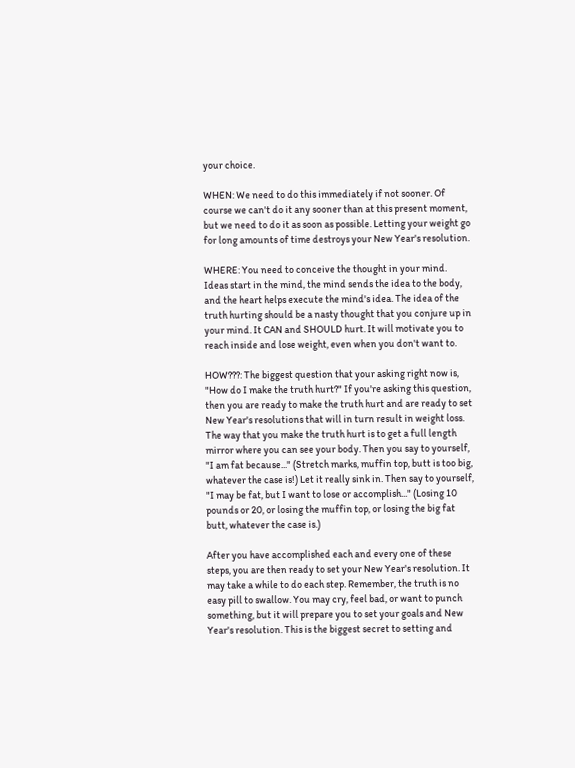your choice.

WHEN: We need to do this immediately if not sooner. Of course we can't do it any sooner than at this present moment, but we need to do it as soon as possible. Letting your weight go for long amounts of time destroys your New Year's resolution.

WHERE: You need to conceive the thought in your mind. Ideas start in the mind, the mind sends the idea to the body, and the heart helps execute the mind's idea. The idea of the truth hurting should be a nasty thought that you conjure up in your mind. It CAN and SHOULD hurt. It will motivate you to reach inside and lose weight, even when you don't want to.

HOW???: The biggest question that your asking right now is, "How do I make the truth hurt?" If you're asking this question, then you are ready to make the truth hurt and are ready to set New Year's resolutions that will in turn result in weight loss. The way that you make the truth hurt is to get a full length mirror where you can see your body. Then you say to yourself, "I am fat because..." (Stretch marks, muffin top, butt is too big, whatever the case is!) Let it really sink in. Then say to yourself, "I may be fat, but I want to lose or accomplish..." (Losing 10 pounds or 20, or losing the muffin top, or losing the big fat butt, whatever the case is.)

After you have accomplished each and every one of these steps, you are then ready to set your New Year's resolution. It may take a while to do each step. Remember, the truth is no easy pill to swallow. You may cry, feel bad, or want to punch something, but it will prepare you to set your goals and New Year's resolution. This is the biggest secret to setting and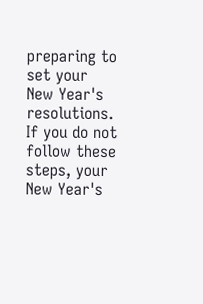preparing to set your New Year's resolutions. If you do not follow these steps, your New Year's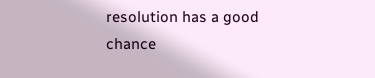resolution has a good chance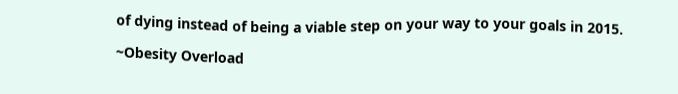of dying instead of being a viable step on your way to your goals in 2015.

~Obesity Overload